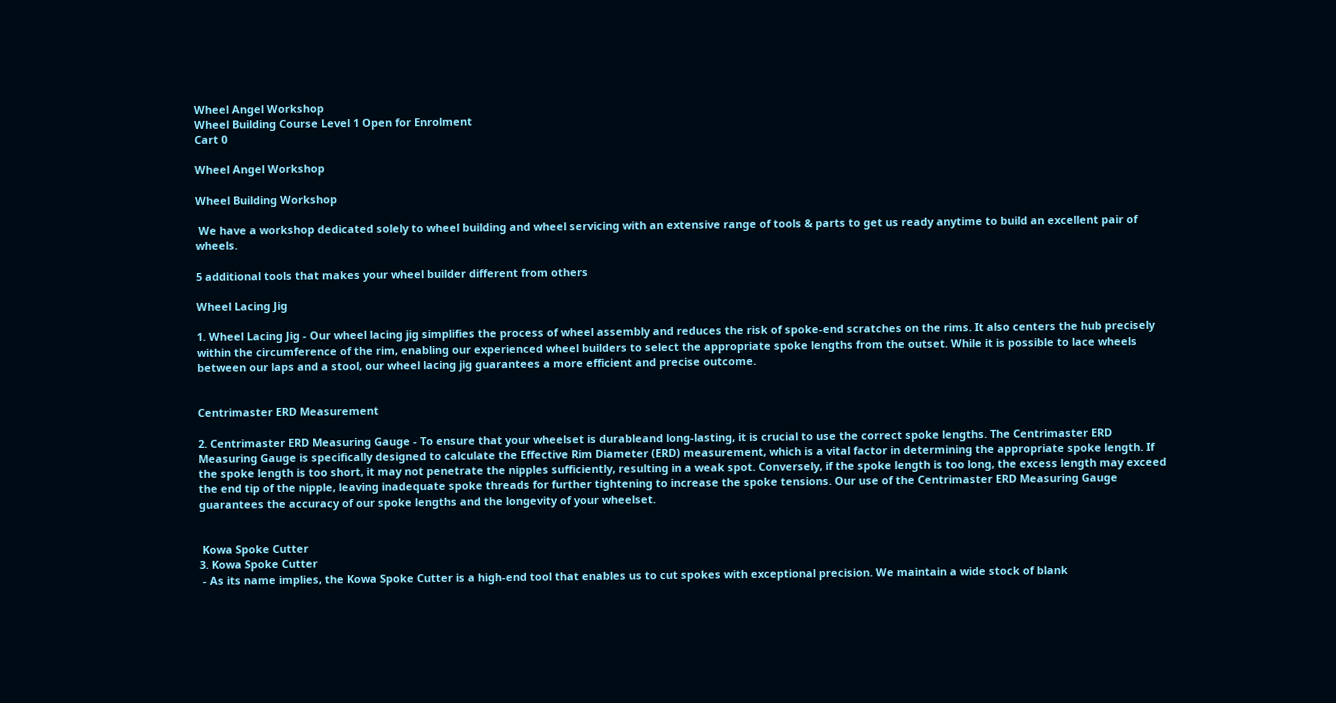Wheel Angel Workshop
Wheel Building Course Level 1 Open for Enrolment
Cart 0

Wheel Angel Workshop

Wheel Building Workshop

 We have a workshop dedicated solely to wheel building and wheel servicing with an extensive range of tools & parts to get us ready anytime to build an excellent pair of wheels.

5 additional tools that makes your wheel builder different from others

Wheel Lacing Jig

1. Wheel Lacing Jig - Our wheel lacing jig simplifies the process of wheel assembly and reduces the risk of spoke-end scratches on the rims. It also centers the hub precisely within the circumference of the rim, enabling our experienced wheel builders to select the appropriate spoke lengths from the outset. While it is possible to lace wheels between our laps and a stool, our wheel lacing jig guarantees a more efficient and precise outcome.


Centrimaster ERD Measurement

2. Centrimaster ERD Measuring Gauge - To ensure that your wheelset is durableand long-lasting, it is crucial to use the correct spoke lengths. The Centrimaster ERD Measuring Gauge is specifically designed to calculate the Effective Rim Diameter (ERD) measurement, which is a vital factor in determining the appropriate spoke length. If the spoke length is too short, it may not penetrate the nipples sufficiently, resulting in a weak spot. Conversely, if the spoke length is too long, the excess length may exceed the end tip of the nipple, leaving inadequate spoke threads for further tightening to increase the spoke tensions. Our use of the Centrimaster ERD Measuring Gauge guarantees the accuracy of our spoke lengths and the longevity of your wheelset.


 Kowa Spoke Cutter
3. Kowa Spoke Cutter
 - As its name implies, the Kowa Spoke Cutter is a high-end tool that enables us to cut spokes with exceptional precision. We maintain a wide stock of blank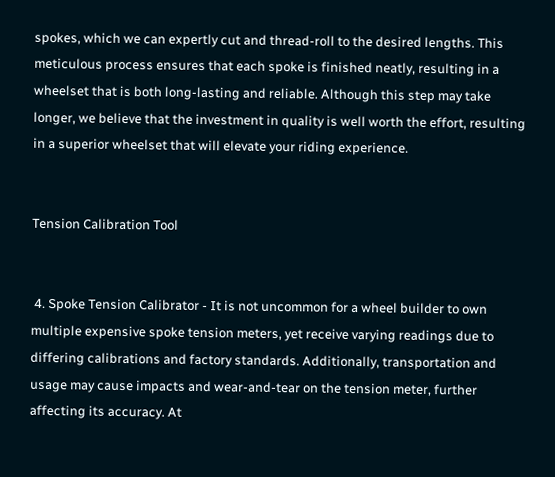spokes, which we can expertly cut and thread-roll to the desired lengths. This meticulous process ensures that each spoke is finished neatly, resulting in a wheelset that is both long-lasting and reliable. Although this step may take longer, we believe that the investment in quality is well worth the effort, resulting in a superior wheelset that will elevate your riding experience.


Tension Calibration Tool


 4. Spoke Tension Calibrator - It is not uncommon for a wheel builder to own multiple expensive spoke tension meters, yet receive varying readings due to differing calibrations and factory standards. Additionally, transportation and usage may cause impacts and wear-and-tear on the tension meter, further affecting its accuracy. At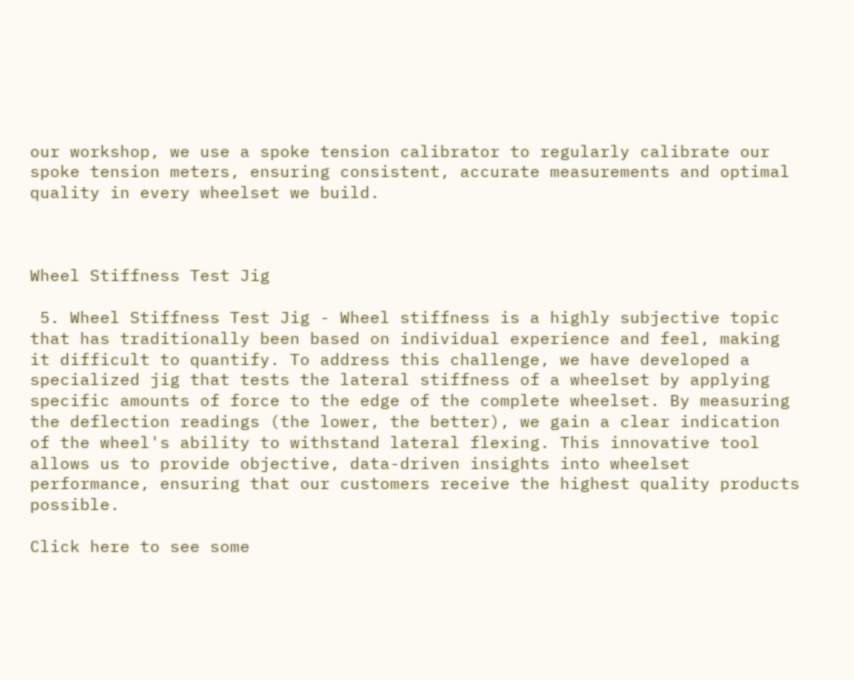our workshop, we use a spoke tension calibrator to regularly calibrate our spoke tension meters, ensuring consistent, accurate measurements and optimal quality in every wheelset we build.



Wheel Stiffness Test Jig

 5. Wheel Stiffness Test Jig - Wheel stiffness is a highly subjective topic that has traditionally been based on individual experience and feel, making it difficult to quantify. To address this challenge, we have developed a specialized jig that tests the lateral stiffness of a wheelset by applying specific amounts of force to the edge of the complete wheelset. By measuring the deflection readings (the lower, the better), we gain a clear indication of the wheel's ability to withstand lateral flexing. This innovative tool allows us to provide objective, data-driven insights into wheelset performance, ensuring that our customers receive the highest quality products possible.

Click here to see some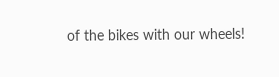of the bikes with our wheels!